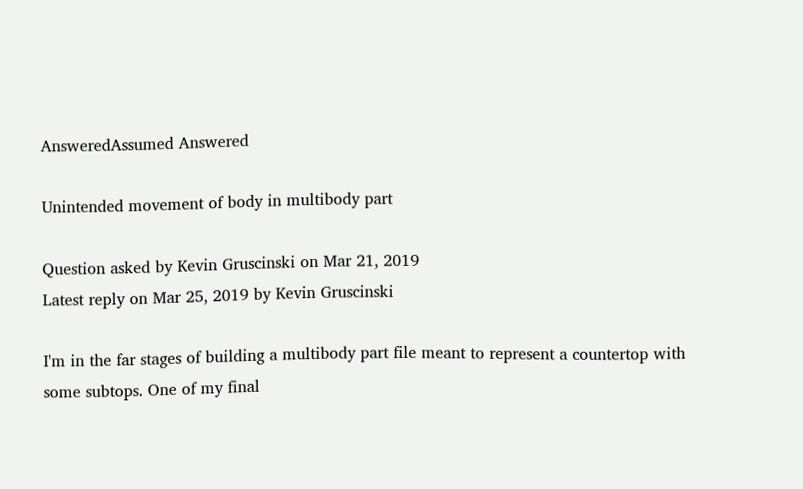AnsweredAssumed Answered

Unintended movement of body in multibody part

Question asked by Kevin Gruscinski on Mar 21, 2019
Latest reply on Mar 25, 2019 by Kevin Gruscinski

I'm in the far stages of building a multibody part file meant to represent a countertop with some subtops. One of my final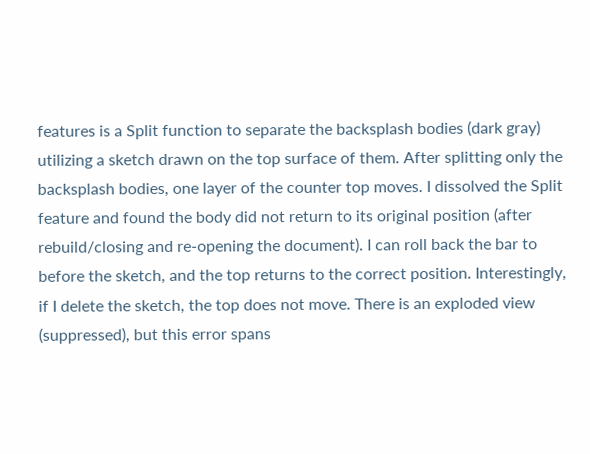features is a Split function to separate the backsplash bodies (dark gray) utilizing a sketch drawn on the top surface of them. After splitting only the backsplash bodies, one layer of the counter top moves. I dissolved the Split feature and found the body did not return to its original position (after rebuild/closing and re-opening the document). I can roll back the bar to before the sketch, and the top returns to the correct position. Interestingly, if I delete the sketch, the top does not move. There is an exploded view (suppressed), but this error spans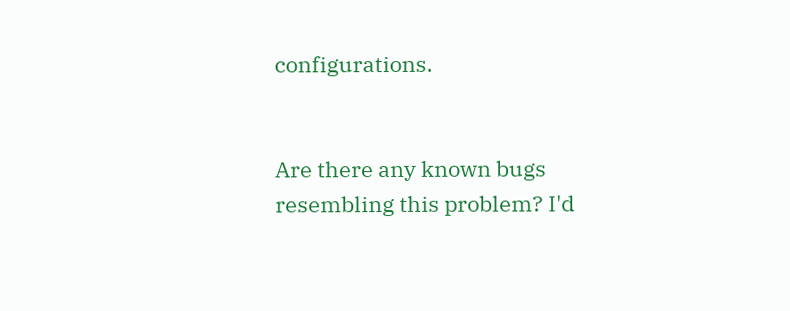configurations.


Are there any known bugs resembling this problem? I'd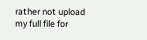rather not upload my full file for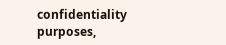confidentiality purposes,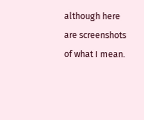although here are screenshots of what I mean.